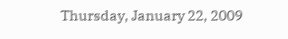Thursday, January 22, 2009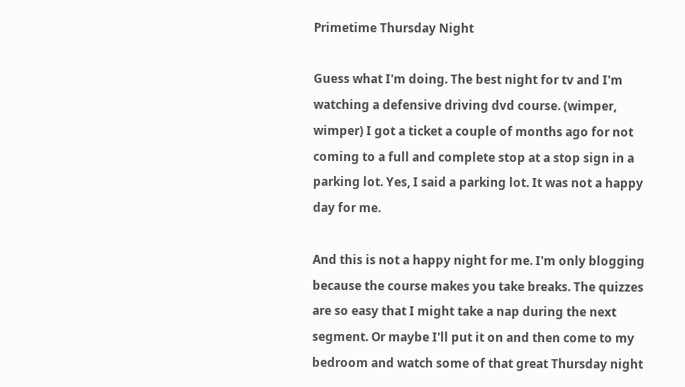Primetime Thursday Night

Guess what I'm doing. The best night for tv and I'm watching a defensive driving dvd course. (wimper, wimper) I got a ticket a couple of months ago for not coming to a full and complete stop at a stop sign in a parking lot. Yes, I said a parking lot. It was not a happy day for me.

And this is not a happy night for me. I'm only blogging because the course makes you take breaks. The quizzes are so easy that I might take a nap during the next segment. Or maybe I'll put it on and then come to my bedroom and watch some of that great Thursday night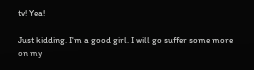tv! Yea!

Just kidding. I'm a good girl. I will go suffer some more on my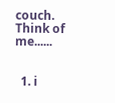couch. Think of me......


  1. i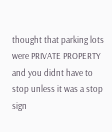thought that parking lots were PRIVATE PROPERTY and you didnt have to stop unless it was a stop sign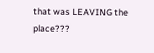that was LEAVING the place???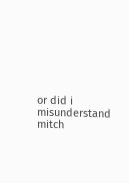or did i misunderstand mitch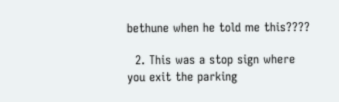bethune when he told me this????

  2. This was a stop sign where you exit the parking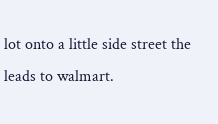lot onto a little side street the leads to walmart.